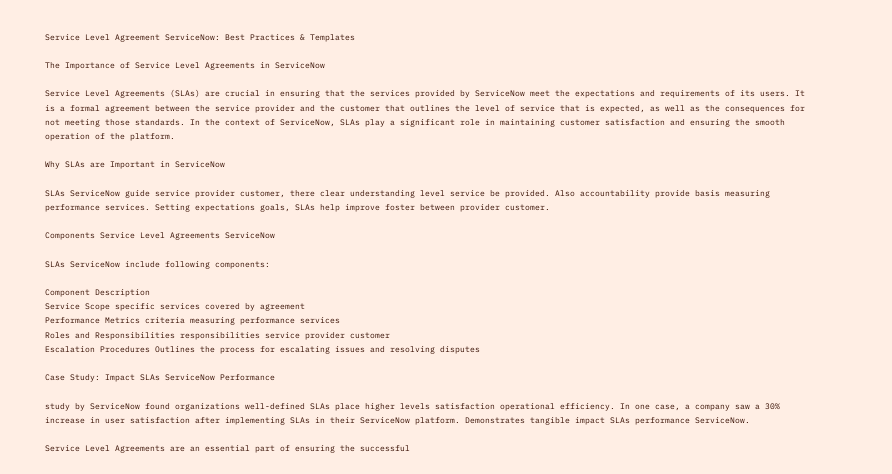Service Level Agreement ServiceNow: Best Practices & Templates

The Importance of Service Level Agreements in ServiceNow

Service Level Agreements (SLAs) are crucial in ensuring that the services provided by ServiceNow meet the expectations and requirements of its users. It is a formal agreement between the service provider and the customer that outlines the level of service that is expected, as well as the consequences for not meeting those standards. In the context of ServiceNow, SLAs play a significant role in maintaining customer satisfaction and ensuring the smooth operation of the platform.

Why SLAs are Important in ServiceNow

SLAs ServiceNow guide service provider customer, there clear understanding level service be provided. Also accountability provide basis measuring performance services. Setting expectations goals, SLAs help improve foster between provider customer.

Components Service Level Agreements ServiceNow

SLAs ServiceNow include following components:

Component Description
Service Scope specific services covered by agreement
Performance Metrics criteria measuring performance services
Roles and Responsibilities responsibilities service provider customer
Escalation Procedures Outlines the process for escalating issues and resolving disputes

Case Study: Impact SLAs ServiceNow Performance

study by ServiceNow found organizations well-defined SLAs place higher levels satisfaction operational efficiency. In one case, a company saw a 30% increase in user satisfaction after implementing SLAs in their ServiceNow platform. Demonstrates tangible impact SLAs performance ServiceNow.

Service Level Agreements are an essential part of ensuring the successful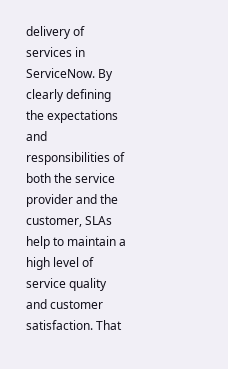delivery of services in ServiceNow. By clearly defining the expectations and responsibilities of both the service provider and the customer, SLAs help to maintain a high level of service quality and customer satisfaction. That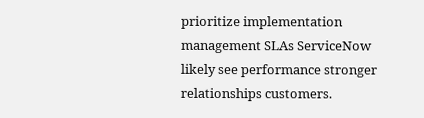prioritize implementation management SLAs ServiceNow likely see performance stronger relationships customers.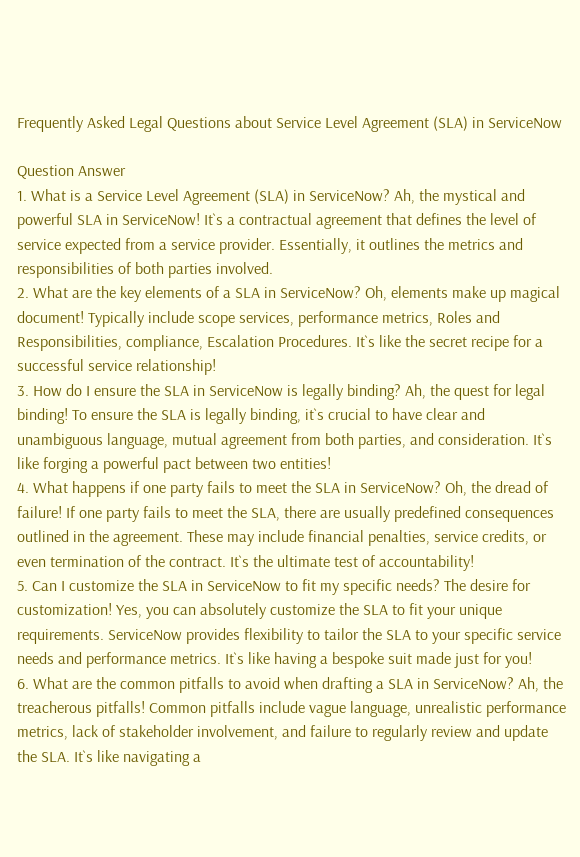Frequently Asked Legal Questions about Service Level Agreement (SLA) in ServiceNow

Question Answer
1. What is a Service Level Agreement (SLA) in ServiceNow? Ah, the mystical and powerful SLA in ServiceNow! It`s a contractual agreement that defines the level of service expected from a service provider. Essentially, it outlines the metrics and responsibilities of both parties involved.
2. What are the key elements of a SLA in ServiceNow? Oh, elements make up magical document! Typically include scope services, performance metrics, Roles and Responsibilities, compliance, Escalation Procedures. It`s like the secret recipe for a successful service relationship!
3. How do I ensure the SLA in ServiceNow is legally binding? Ah, the quest for legal binding! To ensure the SLA is legally binding, it`s crucial to have clear and unambiguous language, mutual agreement from both parties, and consideration. It`s like forging a powerful pact between two entities!
4. What happens if one party fails to meet the SLA in ServiceNow? Oh, the dread of failure! If one party fails to meet the SLA, there are usually predefined consequences outlined in the agreement. These may include financial penalties, service credits, or even termination of the contract. It`s the ultimate test of accountability!
5. Can I customize the SLA in ServiceNow to fit my specific needs? The desire for customization! Yes, you can absolutely customize the SLA to fit your unique requirements. ServiceNow provides flexibility to tailor the SLA to your specific service needs and performance metrics. It`s like having a bespoke suit made just for you!
6. What are the common pitfalls to avoid when drafting a SLA in ServiceNow? Ah, the treacherous pitfalls! Common pitfalls include vague language, unrealistic performance metrics, lack of stakeholder involvement, and failure to regularly review and update the SLA. It`s like navigating a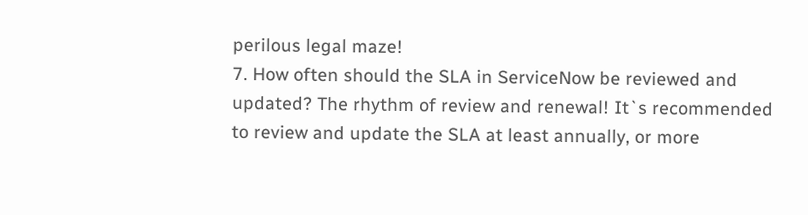perilous legal maze!
7. How often should the SLA in ServiceNow be reviewed and updated? The rhythm of review and renewal! It`s recommended to review and update the SLA at least annually, or more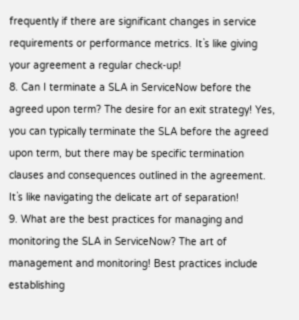frequently if there are significant changes in service requirements or performance metrics. It`s like giving your agreement a regular check-up!
8. Can I terminate a SLA in ServiceNow before the agreed upon term? The desire for an exit strategy! Yes, you can typically terminate the SLA before the agreed upon term, but there may be specific termination clauses and consequences outlined in the agreement. It`s like navigating the delicate art of separation!
9. What are the best practices for managing and monitoring the SLA in ServiceNow? The art of management and monitoring! Best practices include establishing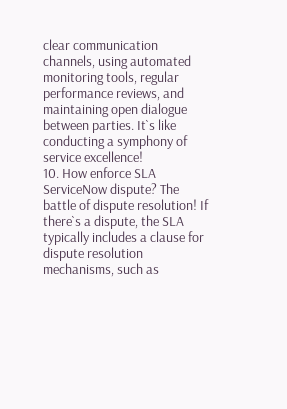clear communication channels, using automated monitoring tools, regular performance reviews, and maintaining open dialogue between parties. It`s like conducting a symphony of service excellence!
10. How enforce SLA ServiceNow dispute? The battle of dispute resolution! If there`s a dispute, the SLA typically includes a clause for dispute resolution mechanisms, such as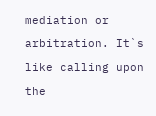mediation or arbitration. It`s like calling upon the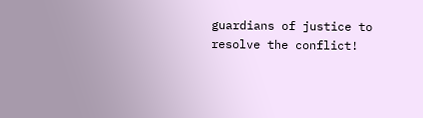guardians of justice to resolve the conflict!